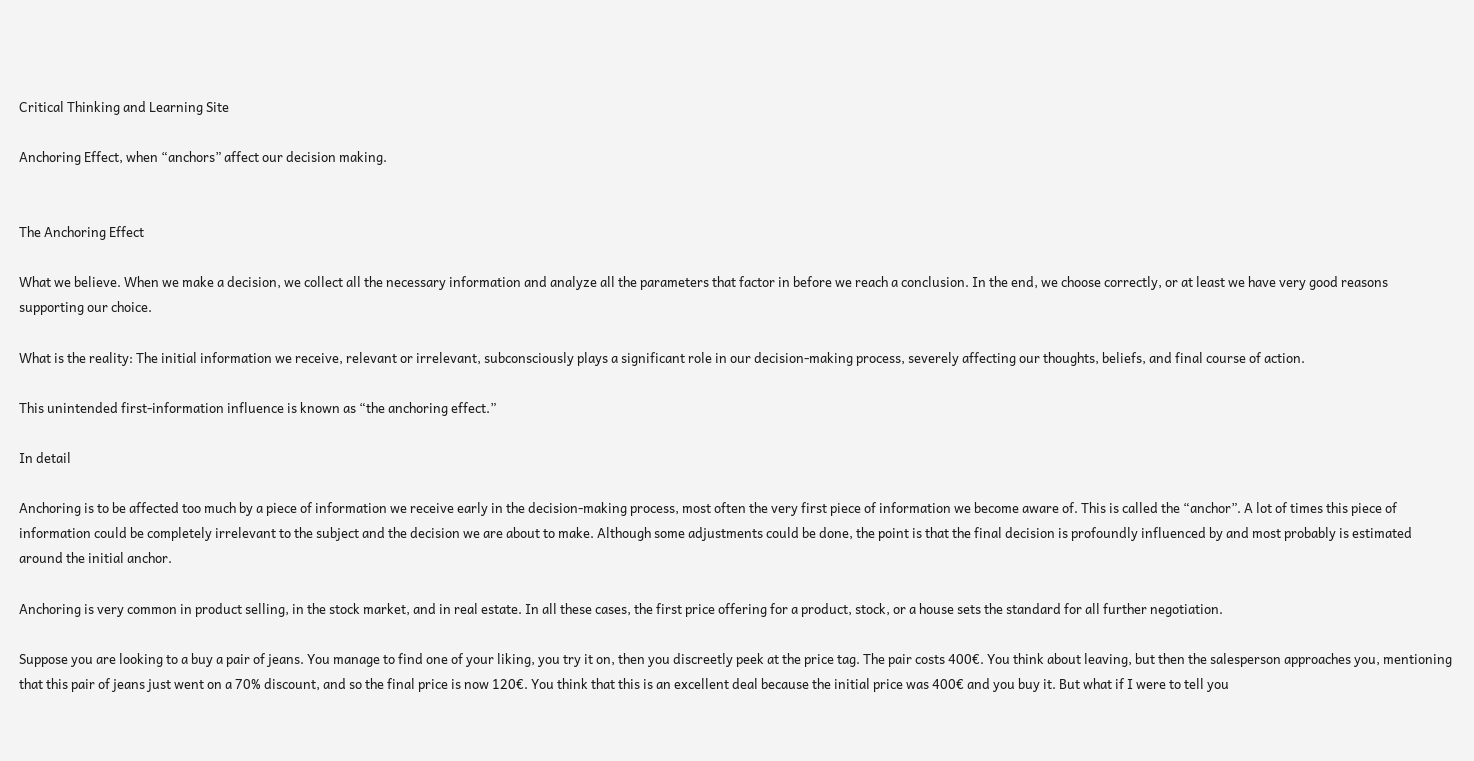Critical Thinking and Learning Site

Anchoring Effect, when “anchors” affect our decision making.


The Anchoring Effect

What we believe. When we make a decision, we collect all the necessary information and analyze all the parameters that factor in before we reach a conclusion. In the end, we choose correctly, or at least we have very good reasons supporting our choice.

What is the reality: The initial information we receive, relevant or irrelevant, subconsciously plays a significant role in our decision-making process, severely affecting our thoughts, beliefs, and final course of action.

This unintended first-information influence is known as “the anchoring effect.”

In detail

Anchoring is to be affected too much by a piece of information we receive early in the decision-making process, most often the very first piece of information we become aware of. This is called the “anchor”. A lot of times this piece of information could be completely irrelevant to the subject and the decision we are about to make. Although some adjustments could be done, the point is that the final decision is profoundly influenced by and most probably is estimated around the initial anchor.

Anchoring is very common in product selling, in the stock market, and in real estate. In all these cases, the first price offering for a product, stock, or a house sets the standard for all further negotiation.

Suppose you are looking to a buy a pair of jeans. You manage to find one of your liking, you try it on, then you discreetly peek at the price tag. The pair costs 400€. You think about leaving, but then the salesperson approaches you, mentioning that this pair of jeans just went on a 70% discount, and so the final price is now 120€. You think that this is an excellent deal because the initial price was 400€ and you buy it. But what if I were to tell you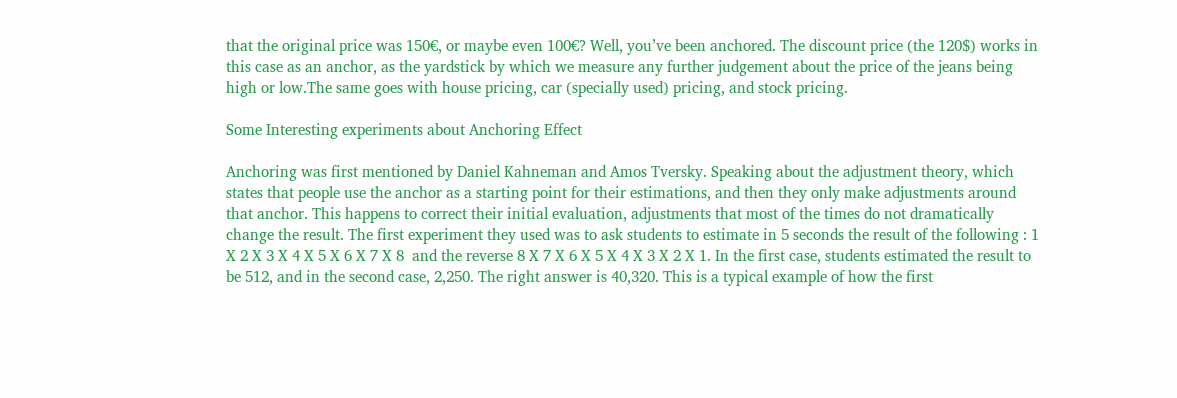that the original price was 150€, or maybe even 100€? Well, you’ve been anchored. The discount price (the 120$) works in this case as an anchor, as the yardstick by which we measure any further judgement about the price of the jeans being high or low.The same goes with house pricing, car (specially used) pricing, and stock pricing.

Some Interesting experiments about Anchoring Effect

Anchoring was first mentioned by Daniel Kahneman and Amos Tversky. Speaking about the adjustment theory, which states that people use the anchor as a starting point for their estimations, and then they only make adjustments around that anchor. This happens to correct their initial evaluation, adjustments that most of the times do not dramatically change the result. The first experiment they used was to ask students to estimate in 5 seconds the result of the following : 1 X 2 X 3 X 4 X 5 X 6 X 7 X 8  and the reverse 8 X 7 X 6 X 5 X 4 X 3 X 2 X 1. In the first case, students estimated the result to be 512, and in the second case, 2,250. The right answer is 40,320. This is a typical example of how the first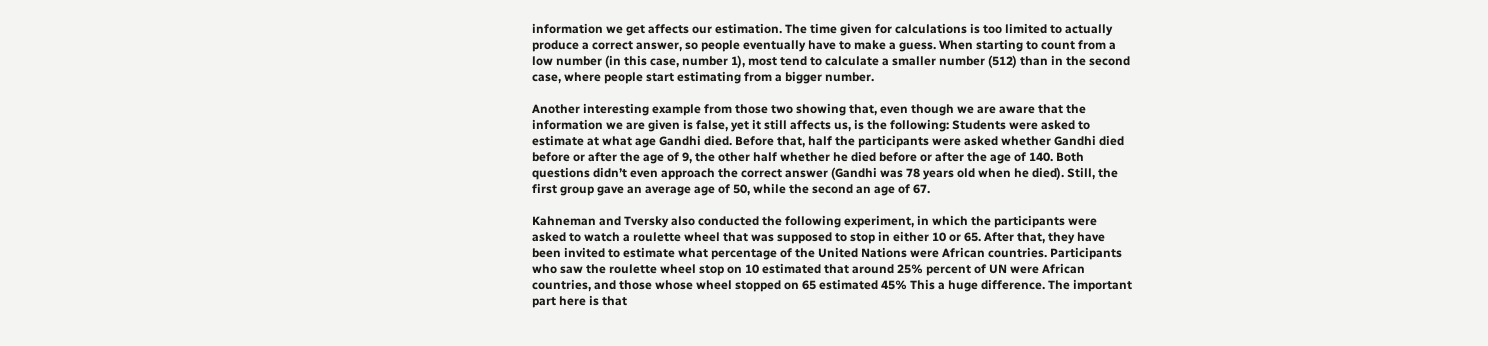information we get affects our estimation. The time given for calculations is too limited to actually produce a correct answer, so people eventually have to make a guess. When starting to count from a low number (in this case, number 1), most tend to calculate a smaller number (512) than in the second case, where people start estimating from a bigger number.

Another interesting example from those two showing that, even though we are aware that the information we are given is false, yet it still affects us, is the following: Students were asked to estimate at what age Gandhi died. Before that, half the participants were asked whether Gandhi died before or after the age of 9, the other half whether he died before or after the age of 140. Both questions didn’t even approach the correct answer (Gandhi was 78 years old when he died). Still, the first group gave an average age of 50, while the second an age of 67.

Kahneman and Tversky also conducted the following experiment, in which the participants were asked to watch a roulette wheel that was supposed to stop in either 10 or 65. After that, they have been invited to estimate what percentage of the United Nations were African countries. Participants who saw the roulette wheel stop on 10 estimated that around 25% percent of UN were African countries, and those whose wheel stopped on 65 estimated 45% This a huge difference. The important part here is that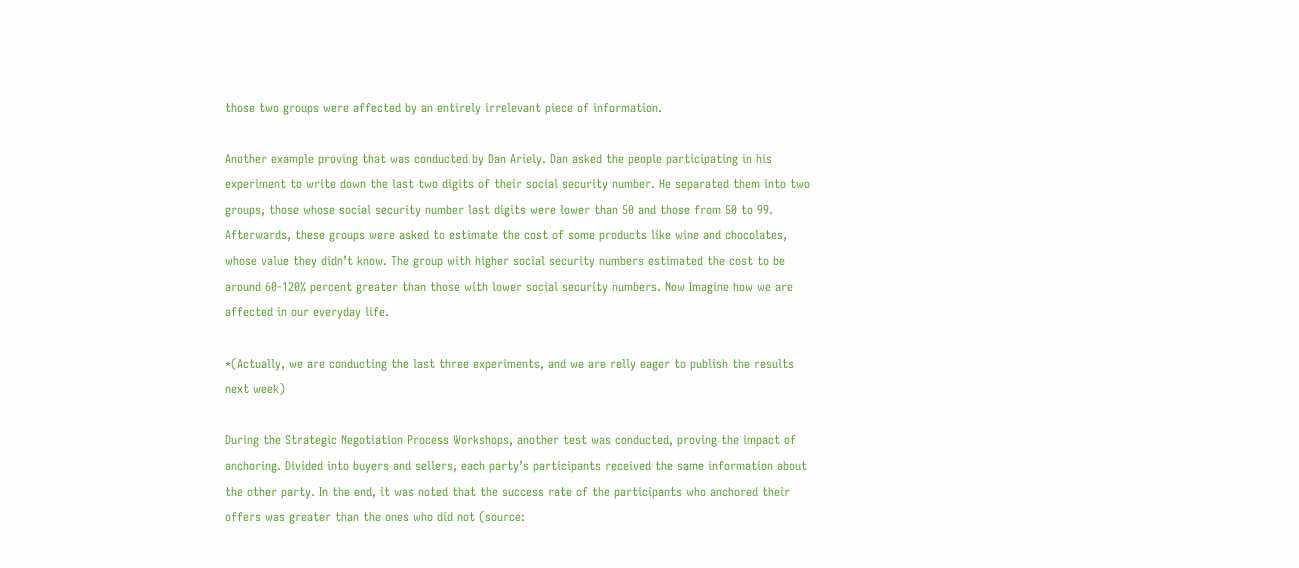those two groups were affected by an entirely irrelevant piece of information.

Another example proving that was conducted by Dan Ariely. Dan asked the people participating in his experiment to write down the last two digits of their social security number. He separated them into two groups, those whose social security number last digits were lower than 50 and those from 50 to 99. Afterwards, these groups were asked to estimate the cost of some products like wine and chocolates, whose value they didn’t know. The group with higher social security numbers estimated the cost to be around 60-120% percent greater than those with lower social security numbers. Now Imagine how we are affected in our everyday life.

*(Actually, we are conducting the last three experiments, and we are relly eager to publish the results next week)

During the Strategic Negotiation Process Workshops, another test was conducted, proving the impact of anchoring. Divided into buyers and sellers, each party’s participants received the same information about the other party. In the end, it was noted that the success rate of the participants who anchored their offers was greater than the ones who did not (source: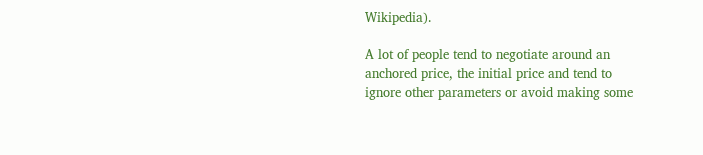Wikipedia).

A lot of people tend to negotiate around an anchored price, the initial price and tend to ignore other parameters or avoid making some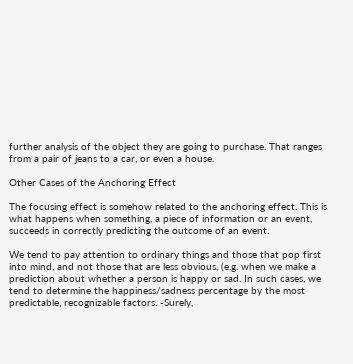further analysis of the object they are going to purchase. That ranges from a pair of jeans to a car, or even a house.

Other Cases of the Anchoring Effect

The focusing effect is somehow related to the anchoring effect. This is what happens when something, a piece of information or an event, succeeds in correctly predicting the outcome of an event.

We tend to pay attention to ordinary things and those that pop first into mind, and not those that are less obvious, (e.g. when we make a prediction about whether a person is happy or sad. In such cases, we tend to determine the happiness/sadness percentage by the most predictable, recognizable factors. -Surely,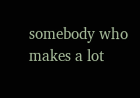somebody who makes a lot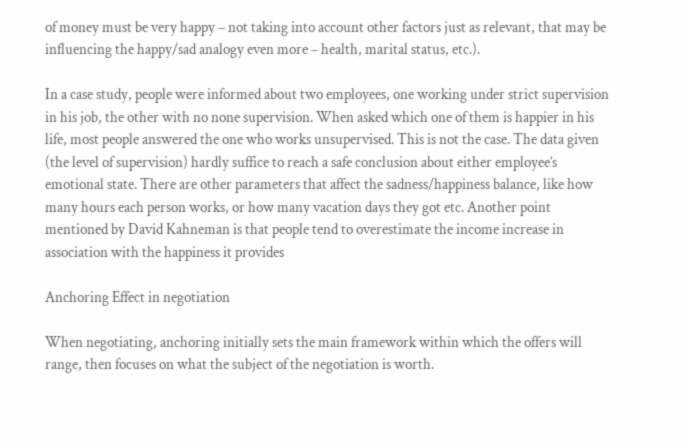of money must be very happy – not taking into account other factors just as relevant, that may be influencing the happy/sad analogy even more – health, marital status, etc.).

In a case study, people were informed about two employees, one working under strict supervision in his job, the other with no none supervision. When asked which one of them is happier in his life, most people answered the one who works unsupervised. This is not the case. The data given (the level of supervision) hardly suffice to reach a safe conclusion about either employee’s emotional state. There are other parameters that affect the sadness/happiness balance, like how many hours each person works, or how many vacation days they got etc. Another point mentioned by David Kahneman is that people tend to overestimate the income increase in association with the happiness it provides

Anchoring Effect in negotiation

When negotiating, anchoring initially sets the main framework within which the offers will range, then focuses on what the subject of the negotiation is worth.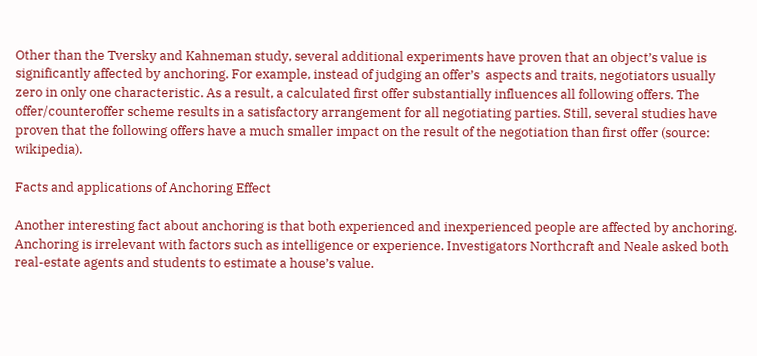Other than the Tversky and Kahneman study, several additional experiments have proven that an object’s value is significantly affected by anchoring. For example, instead of judging an offer’s  aspects and traits, negotiators usually zero in only one characteristic. As a result, a calculated first offer substantially influences all following offers. The offer/counteroffer scheme results in a satisfactory arrangement for all negotiating parties. Still, several studies have proven that the following offers have a much smaller impact on the result of the negotiation than first offer (source: wikipedia).

Facts and applications of Anchoring Effect

Another interesting fact about anchoring is that both experienced and inexperienced people are affected by anchoring. Anchoring is irrelevant with factors such as intelligence or experience. Investigators Northcraft and Neale asked both real-estate agents and students to estimate a house’s value.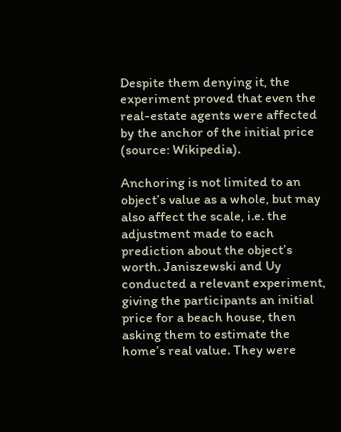Despite them denying it, the experiment proved that even the real-estate agents were affected by the anchor of the initial price (source: Wikipedia).

Anchoring is not limited to an object’s value as a whole, but may also affect the scale, i.e. the adjustment made to each prediction about the object’s worth. Janiszewski and Uy conducted a relevant experiment, giving the participants an initial price for a beach house, then asking them to estimate the home’s real value. They were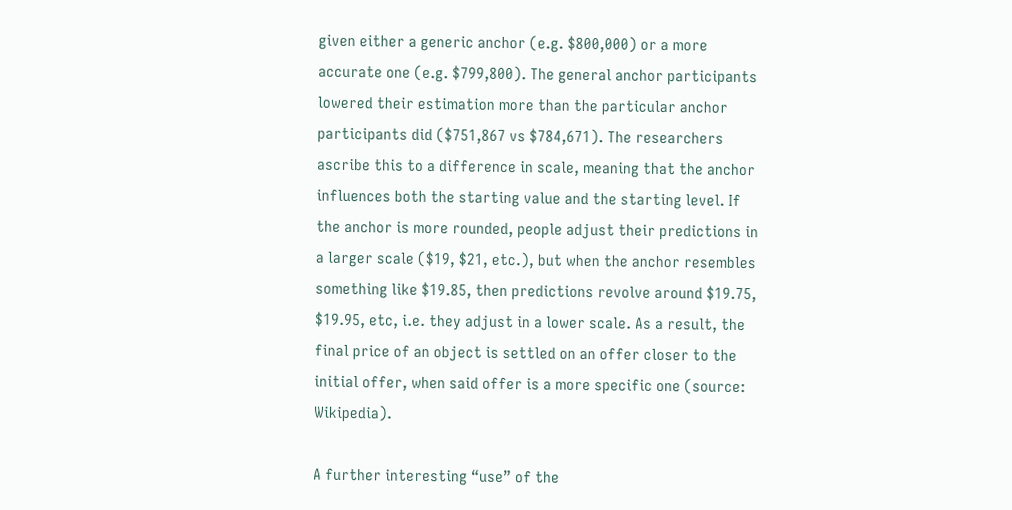given either a generic anchor (e.g. $800,000) or a more accurate one (e.g. $799,800). The general anchor participants lowered their estimation more than the particular anchor participants did ($751,867 vs $784,671). The researchers ascribe this to a difference in scale, meaning that the anchor influences both the starting value and the starting level. If the anchor is more rounded, people adjust their predictions in a larger scale ($19, $21, etc.), but when the anchor resembles something like $19.85, then predictions revolve around $19.75, $19.95, etc, i.e. they adjust in a lower scale. As a result, the final price of an object is settled on an offer closer to the initial offer, when said offer is a more specific one (source: Wikipedia).

A further interesting “use” of the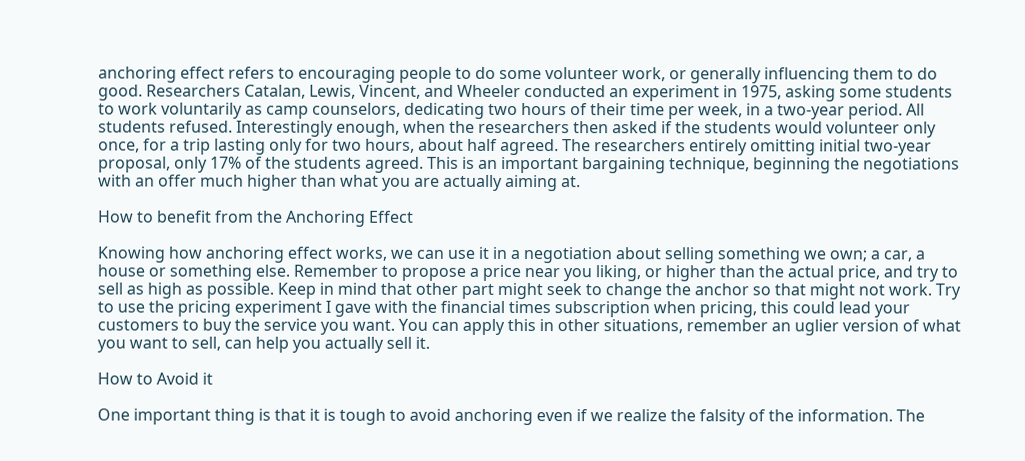anchoring effect refers to encouraging people to do some volunteer work, or generally influencing them to do good. Researchers Catalan, Lewis, Vincent, and Wheeler conducted an experiment in 1975, asking some students to work voluntarily as camp counselors, dedicating two hours of their time per week, in a two-year period. All students refused. Interestingly enough, when the researchers then asked if the students would volunteer only once, for a trip lasting only for two hours, about half agreed. The researchers entirely omitting initial two-year proposal, only 17% of the students agreed. This is an important bargaining technique, beginning the negotiations with an offer much higher than what you are actually aiming at.

How to benefit from the Anchoring Effect

Knowing how anchoring effect works, we can use it in a negotiation about selling something we own; a car, a house or something else. Remember to propose a price near you liking, or higher than the actual price, and try to sell as high as possible. Keep in mind that other part might seek to change the anchor so that might not work. Try to use the pricing experiment I gave with the financial times subscription when pricing, this could lead your customers to buy the service you want. You can apply this in other situations, remember an uglier version of what you want to sell, can help you actually sell it.

How to Avoid it

One important thing is that it is tough to avoid anchoring even if we realize the falsity of the information. The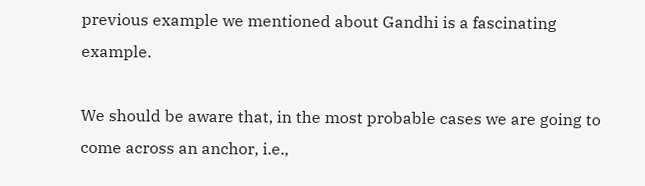previous example we mentioned about Gandhi is a fascinating example.

We should be aware that, in the most probable cases we are going to come across an anchor, i.e.,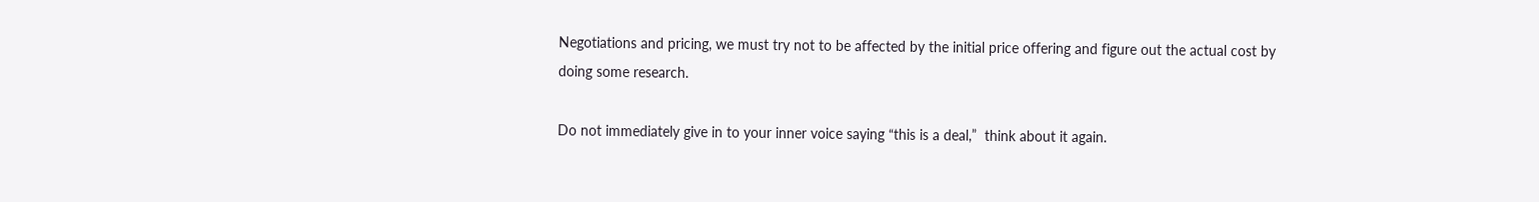Negotiations and pricing, we must try not to be affected by the initial price offering and figure out the actual cost by doing some research.

Do not immediately give in to your inner voice saying “this is a deal,”  think about it again.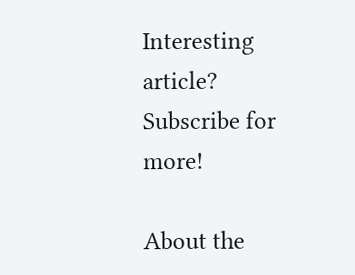Interesting article? Subscribe for more!

About the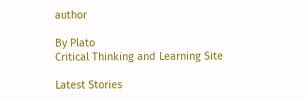author

By Plato
Critical Thinking and Learning Site

Latest Stories